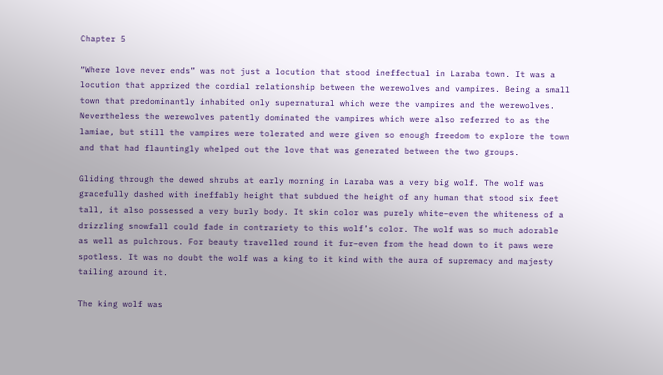Chapter 5

“Where love never ends” was not just a locution that stood ineffectual in Laraba town. It was a locution that apprized the cordial relationship between the werewolves and vampires. Being a small town that predominantly inhabited only supernatural which were the vampires and the werewolves. Nevertheless the werewolves patently dominated the vampires which were also referred to as the lamiae, but still the vampires were tolerated and were given so enough freedom to explore the town and that had flauntingly whelped out the love that was generated between the two groups.

Gliding through the dewed shrubs at early morning in Laraba was a very big wolf. The wolf was gracefully dashed with ineffably height that subdued the height of any human that stood six feet tall, it also possessed a very burly body. It skin color was purely white–even the whiteness of a drizzling snowfall could fade in contrariety to this wolf’s color. The wolf was so much adorable as well as pulchrous. For beauty travelled round it fur–even from the head down to it paws were spotless. It was no doubt the wolf was a king to it kind with the aura of supremacy and majesty tailing around it.

The king wolf was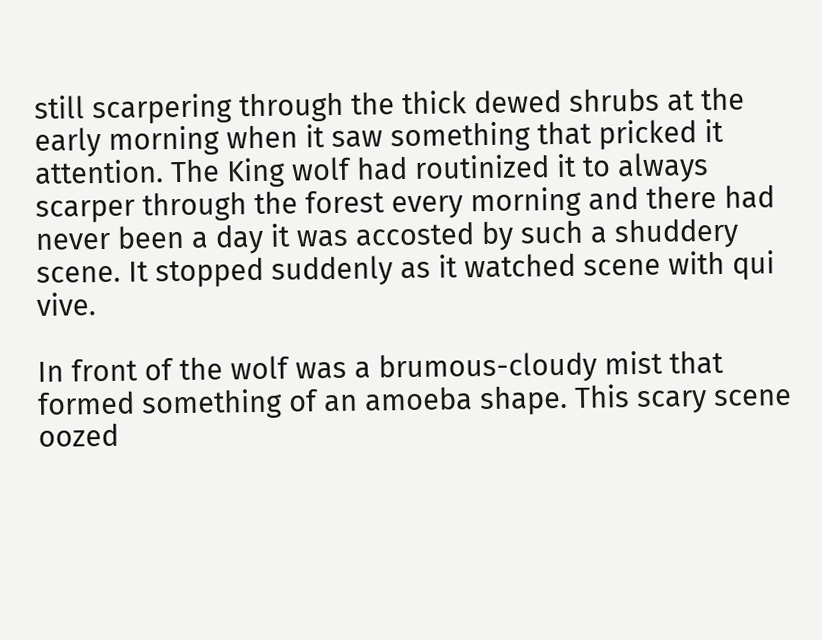still scarpering through the thick dewed shrubs at the early morning when it saw something that pricked it attention. The King wolf had routinized it to always scarper through the forest every morning and there had never been a day it was accosted by such a shuddery scene. It stopped suddenly as it watched scene with qui vive.

In front of the wolf was a brumous-cloudy mist that formed something of an amoeba shape. This scary scene oozed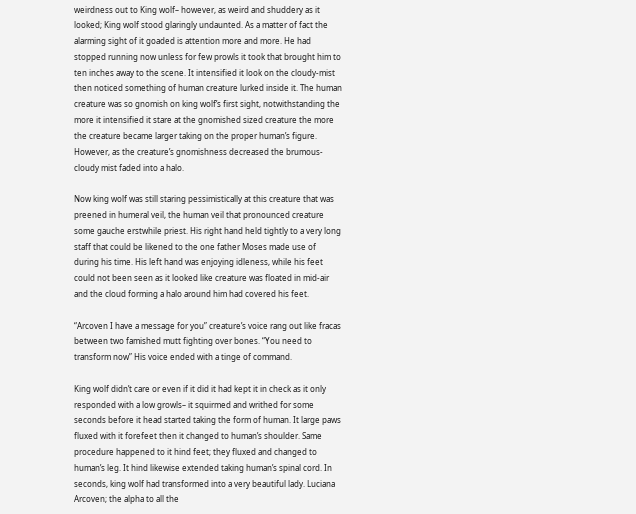weirdness out to King wolf– however, as weird and shuddery as it looked; King wolf stood glaringly undaunted. As a matter of fact the alarming sight of it goaded is attention more and more. He had stopped running now unless for few prowls it took that brought him to ten inches away to the scene. It intensified it look on the cloudy-mist then noticed something of human creature lurked inside it. The human creature was so gnomish on king wolf’s first sight, notwithstanding the more it intensified it stare at the gnomished sized creature the more the creature became larger taking on the proper human’s figure. However, as the creature’s gnomishness decreased the brumous-cloudy mist faded into a halo.

Now king wolf was still staring pessimistically at this creature that was preened in humeral veil, the human veil that pronounced creature some gauche erstwhile priest. His right hand held tightly to a very long staff that could be likened to the one father Moses made use of during his time. His left hand was enjoying idleness, while his feet could not been seen as it looked like creature was floated in mid-air and the cloud forming a halo around him had covered his feet.

“Arcoven I have a message for you” creature’s voice rang out like fracas between two famished mutt fighting over bones. “You need to transform now” His voice ended with a tinge of command.

King wolf didn’t care or even if it did it had kept it in check as it only responded with a low growls– it squirmed and writhed for some seconds before it head started taking the form of human. It large paws fluxed with it forefeet then it changed to human’s shoulder. Same procedure happened to it hind feet; they fluxed and changed to human’s leg. It hind likewise extended taking human’s spinal cord. In seconds, king wolf had transformed into a very beautiful lady. Luciana Arcoven; the alpha to all the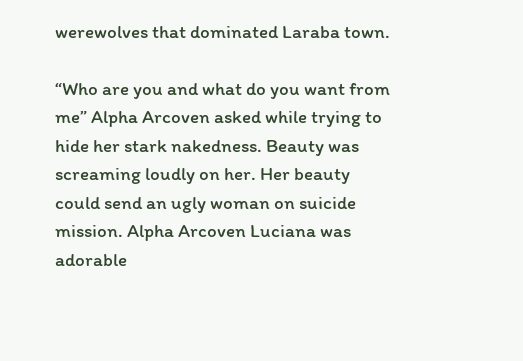werewolves that dominated Laraba town.

“Who are you and what do you want from me” Alpha Arcoven asked while trying to hide her stark nakedness. Beauty was screaming loudly on her. Her beauty could send an ugly woman on suicide mission. Alpha Arcoven Luciana was adorable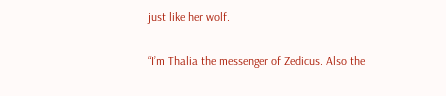just like her wolf.

“I’m Thalia the messenger of Zedicus. Also the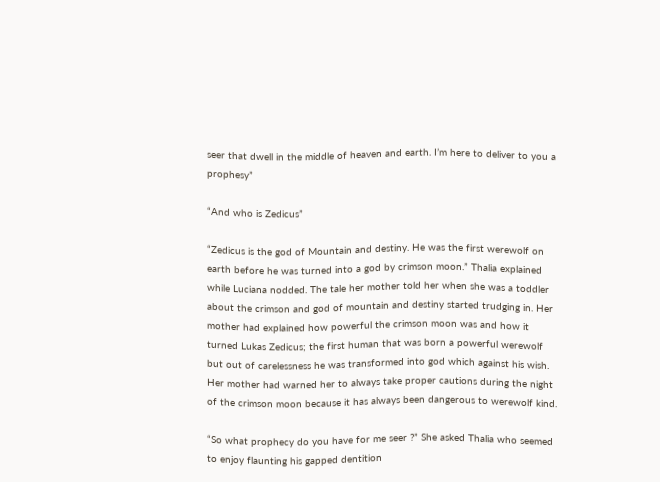seer that dwell in the middle of heaven and earth. I’m here to deliver to you a prophesy”

“And who is Zedicus”

“Zedicus is the god of Mountain and destiny. He was the first werewolf on earth before he was turned into a god by crimson moon.” Thalia explained while Luciana nodded. The tale her mother told her when she was a toddler about the crimson and god of mountain and destiny started trudging in. Her mother had explained how powerful the crimson moon was and how it turned Lukas Zedicus; the first human that was born a powerful werewolf but out of carelessness he was transformed into god which against his wish. Her mother had warned her to always take proper cautions during the night of the crimson moon because it has always been dangerous to werewolf kind.

“So what prophecy do you have for me seer ?” She asked Thalia who seemed to enjoy flaunting his gapped dentition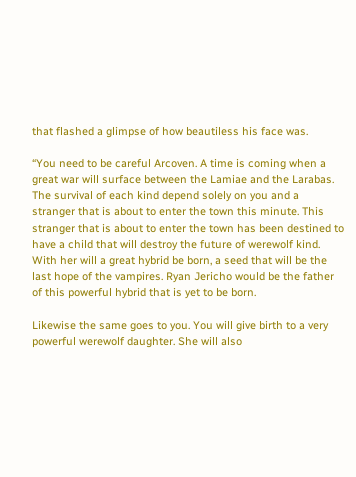that flashed a glimpse of how beautiless his face was.

“You need to be careful Arcoven. A time is coming when a great war will surface between the Lamiae and the Larabas. The survival of each kind depend solely on you and a stranger that is about to enter the town this minute. This stranger that is about to enter the town has been destined to have a child that will destroy the future of werewolf kind. With her will a great hybrid be born, a seed that will be the last hope of the vampires. Ryan Jericho would be the father of this powerful hybrid that is yet to be born.

Likewise the same goes to you. You will give birth to a very powerful werewolf daughter. She will also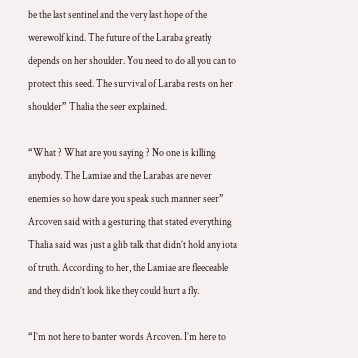be the last sentinel and the very last hope of the werewolf kind. The future of the Laraba greatly depends on her shoulder. You need to do all you can to protect this seed. The survival of Laraba rests on her shoulder” Thalia the seer explained.

“What ? What are you saying ? No one is killing anybody. The Lamiae and the Larabas are never enemies so how dare you speak such manner seer” Arcoven said with a gesturing that stated everything Thalia said was just a glib talk that didn’t hold any iota of truth. According to her, the Lamiae are fleeceable and they didn’t look like they could hurt a fly.

“I’m not here to banter words Arcoven. I’m here to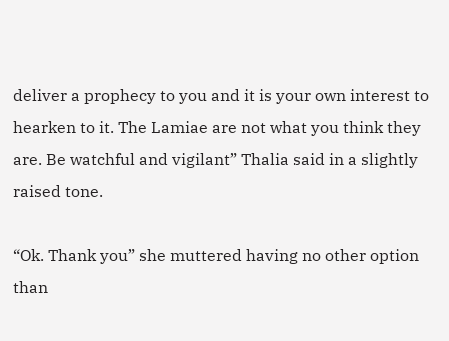deliver a prophecy to you and it is your own interest to hearken to it. The Lamiae are not what you think they are. Be watchful and vigilant” Thalia said in a slightly raised tone.

“Ok. Thank you” she muttered having no other option than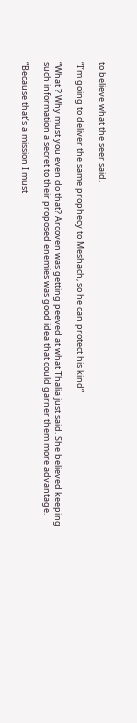to believe what the seer said.

“I’m going to deliver the same prophecy to Meshach, so he can protect his kind”

“What ? Why must you even do that? Arcoven was getting peeved at what Thalia just said. She believed keeping such information a secret to their proposed enemies was good idea that could garner them more advantage.

“Because that’s a mission I must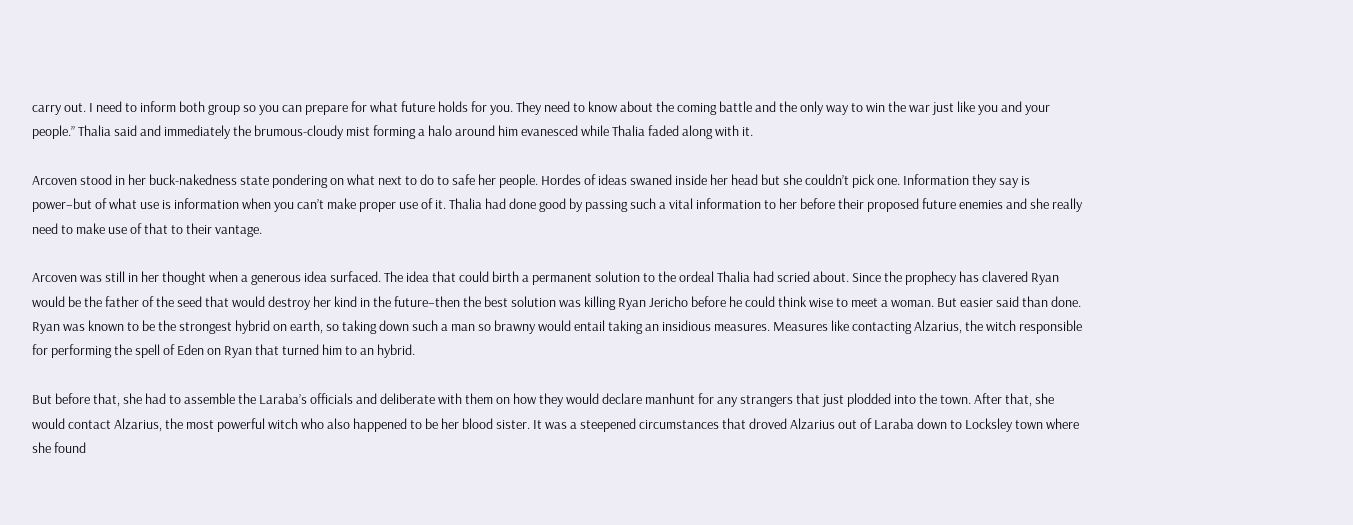carry out. I need to inform both group so you can prepare for what future holds for you. They need to know about the coming battle and the only way to win the war just like you and your people.” Thalia said and immediately the brumous-cloudy mist forming a halo around him evanesced while Thalia faded along with it.

Arcoven stood in her buck-nakedness state pondering on what next to do to safe her people. Hordes of ideas swaned inside her head but she couldn’t pick one. Information they say is power–but of what use is information when you can’t make proper use of it. Thalia had done good by passing such a vital information to her before their proposed future enemies and she really need to make use of that to their vantage.

Arcoven was still in her thought when a generous idea surfaced. The idea that could birth a permanent solution to the ordeal Thalia had scried about. Since the prophecy has clavered Ryan would be the father of the seed that would destroy her kind in the future–then the best solution was killing Ryan Jericho before he could think wise to meet a woman. But easier said than done. Ryan was known to be the strongest hybrid on earth, so taking down such a man so brawny would entail taking an insidious measures. Measures like contacting Alzarius, the witch responsible for performing the spell of Eden on Ryan that turned him to an hybrid.

But before that, she had to assemble the Laraba’s officials and deliberate with them on how they would declare manhunt for any strangers that just plodded into the town. After that, she would contact Alzarius, the most powerful witch who also happened to be her blood sister. It was a steepened circumstances that droved Alzarius out of Laraba down to Locksley town where she found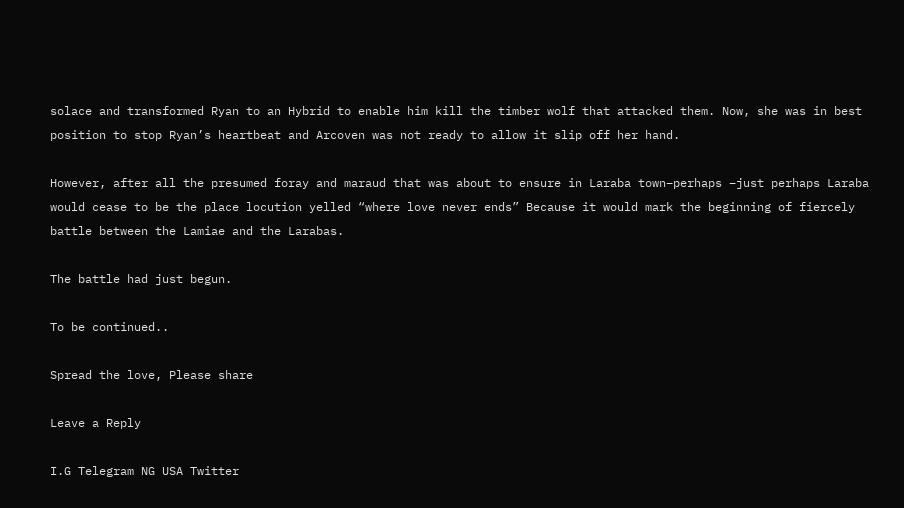solace and transformed Ryan to an Hybrid to enable him kill the timber wolf that attacked them. Now, she was in best position to stop Ryan’s heartbeat and Arcoven was not ready to allow it slip off her hand.

However, after all the presumed foray and maraud that was about to ensure in Laraba town–perhaps –just perhaps Laraba would cease to be the place locution yelled “where love never ends” Because it would mark the beginning of fiercely battle between the Lamiae and the Larabas.

The battle had just begun.

To be continued..

Spread the love, Please share

Leave a Reply

I.G Telegram NG USA Twitter